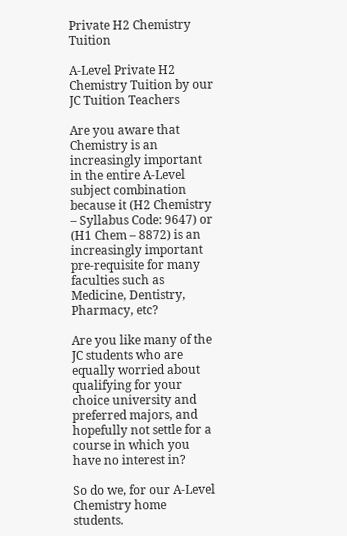Private H2 Chemistry Tuition

A-Level Private H2 Chemistry Tuition by our JC Tuition Teachers

Are you aware that Chemistry is an increasingly important in the entire A-Level subject combination because it (H2 Chemistry – Syllabus Code: 9647) or (H1 Chem – 8872) is an increasingly important pre-requisite for many faculties such as Medicine, Dentistry, Pharmacy, etc?

Are you like many of the JC students who are equally worried about qualifying for your choice university and preferred majors, and hopefully not settle for a course in which you have no interest in?

So do we, for our A-Level Chemistry home students.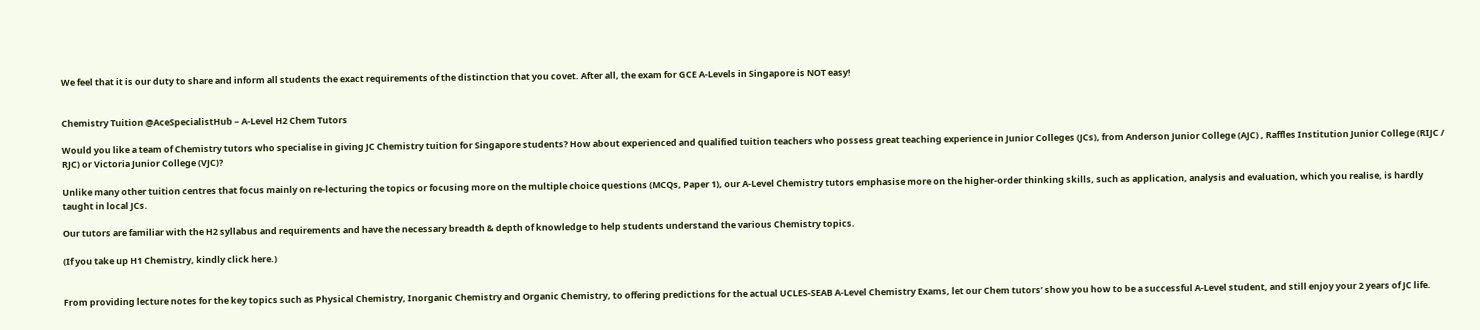We feel that it is our duty to share and inform all students the exact requirements of the distinction that you covet. After all, the exam for GCE A-Levels in Singapore is NOT easy!


Chemistry Tuition @AceSpecialistHub – A-Level H2 Chem Tutors

Would you like a team of Chemistry tutors who specialise in giving JC Chemistry tuition for Singapore students? How about experienced and qualified tuition teachers who possess great teaching experience in Junior Colleges (JCs), from Anderson Junior College (AJC) , Raffles Institution Junior College (RIJC / RJC) or Victoria Junior College (VJC)?

Unlike many other tuition centres that focus mainly on re-lecturing the topics or focusing more on the multiple choice questions (MCQs, Paper 1), our A-Level Chemistry tutors emphasise more on the higher-order thinking skills, such as application, analysis and evaluation, which you realise, is hardly taught in local JCs.

Our tutors are familiar with the H2 syllabus and requirements and have the necessary breadth & depth of knowledge to help students understand the various Chemistry topics.

(If you take up H1 Chemistry, kindly click here.)


From providing lecture notes for the key topics such as Physical Chemistry, Inorganic Chemistry and Organic Chemistry, to offering predictions for the actual UCLES-SEAB A-Level Chemistry Exams, let our Chem tutors’ show you how to be a successful A-Level student, and still enjoy your 2 years of JC life.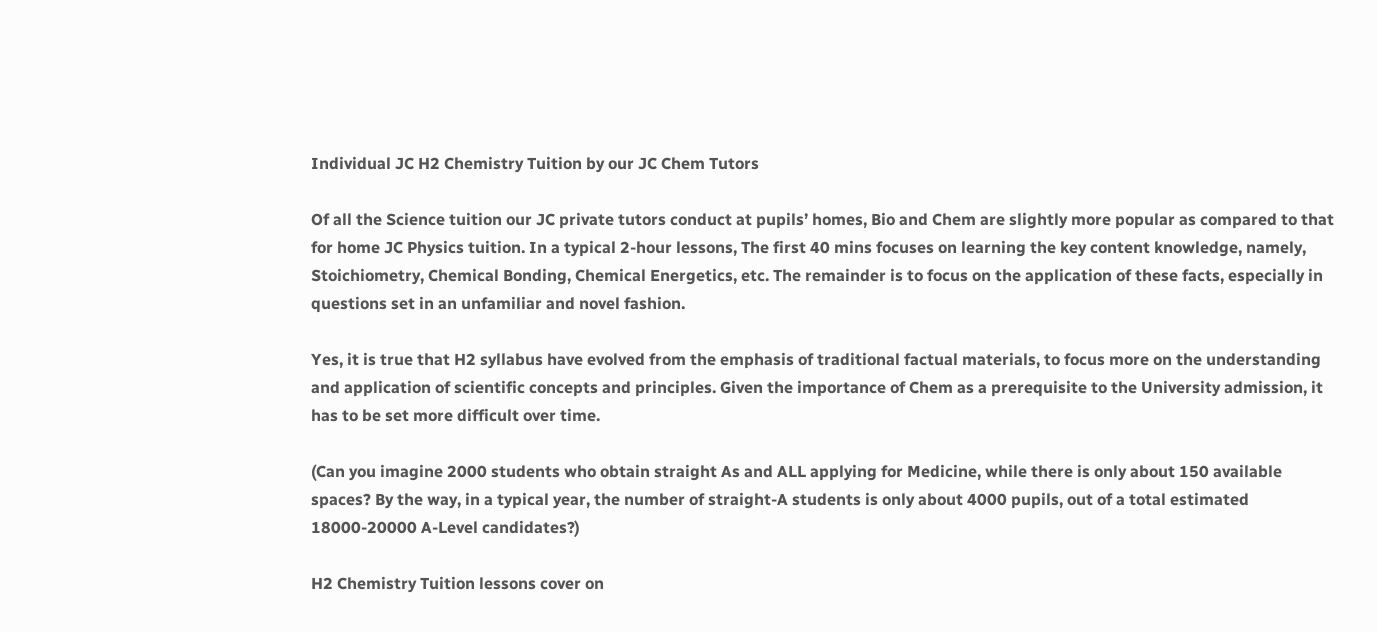Individual JC H2 Chemistry Tuition by our JC Chem Tutors

Of all the Science tuition our JC private tutors conduct at pupils’ homes, Bio and Chem are slightly more popular as compared to that for home JC Physics tuition. In a typical 2-hour lessons, The first 40 mins focuses on learning the key content knowledge, namely, Stoichiometry, Chemical Bonding, Chemical Energetics, etc. The remainder is to focus on the application of these facts, especially in questions set in an unfamiliar and novel fashion.

Yes, it is true that H2 syllabus have evolved from the emphasis of traditional factual materials, to focus more on the understanding and application of scientific concepts and principles. Given the importance of Chem as a prerequisite to the University admission, it has to be set more difficult over time.

(Can you imagine 2000 students who obtain straight As and ALL applying for Medicine, while there is only about 150 available spaces? By the way, in a typical year, the number of straight-A students is only about 4000 pupils, out of a total estimated 18000-20000 A-Level candidates?)

H2 Chemistry Tuition lessons cover on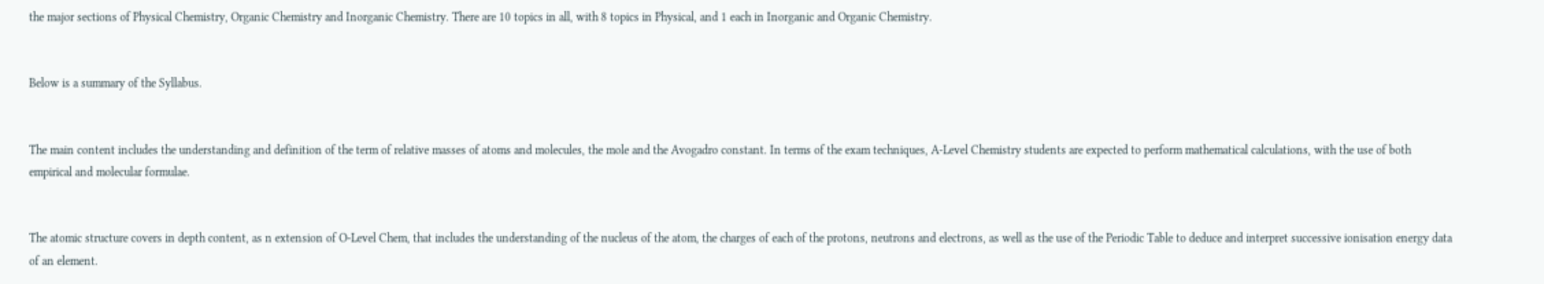the major sections of Physical Chemistry, Organic Chemistry and Inorganic Chemistry. There are 10 topics in all, with 8 topics in Physical, and 1 each in Inorganic and Organic Chemistry.


Below is a summary of the Syllabus.


The main content includes the understanding and definition of the term of relative masses of atoms and molecules, the mole and the Avogadro constant. In terms of the exam techniques, A-Level Chemistry students are expected to perform mathematical calculations, with the use of both empirical and molecular formulae.


The atomic structure covers in depth content, as n extension of O-Level Chem, that includes the understanding of the nucleus of the atom, the charges of each of the protons, neutrons and electrons, as well as the use of the Periodic Table to deduce and interpret successive ionisation energy data of an element.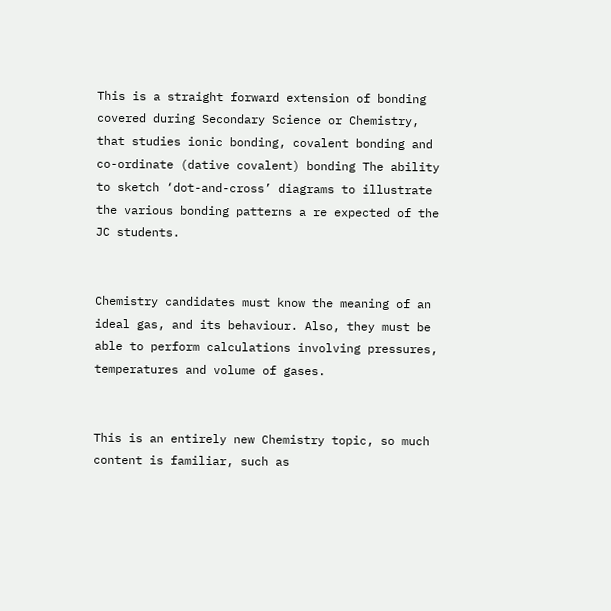This is a straight forward extension of bonding covered during Secondary Science or Chemistry, that studies ionic bonding, covalent bonding and co-ordinate (dative covalent) bonding The ability to sketch ‘dot-and-cross’ diagrams to illustrate the various bonding patterns a re expected of the JC students.


Chemistry candidates must know the meaning of an ideal gas, and its behaviour. Also, they must be able to perform calculations involving pressures, temperatures and volume of gases.


This is an entirely new Chemistry topic, so much content is familiar, such as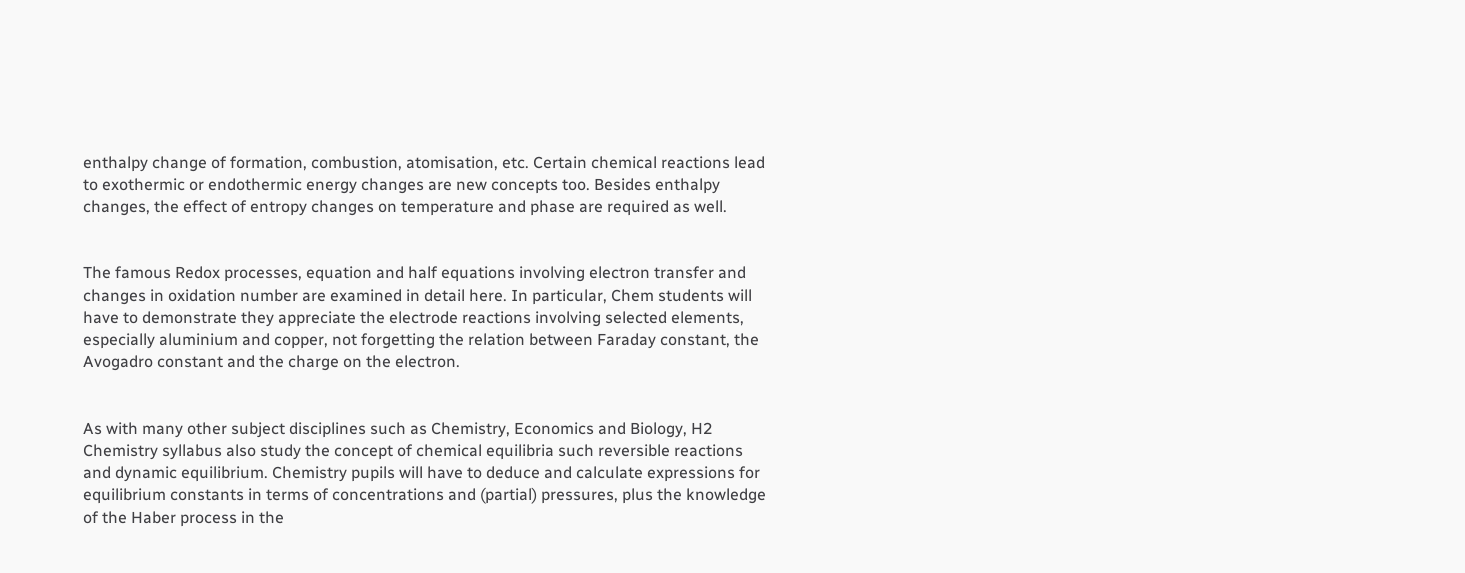enthalpy change of formation, combustion, atomisation, etc. Certain chemical reactions lead to exothermic or endothermic energy changes are new concepts too. Besides enthalpy changes, the effect of entropy changes on temperature and phase are required as well.


The famous Redox processes, equation and half equations involving electron transfer and changes in oxidation number are examined in detail here. In particular, Chem students will have to demonstrate they appreciate the electrode reactions involving selected elements, especially aluminium and copper, not forgetting the relation between Faraday constant, the Avogadro constant and the charge on the electron.


As with many other subject disciplines such as Chemistry, Economics and Biology, H2 Chemistry syllabus also study the concept of chemical equilibria such reversible reactions and dynamic equilibrium. Chemistry pupils will have to deduce and calculate expressions for equilibrium constants in terms of concentrations and (partial) pressures, plus the knowledge of the Haber process in the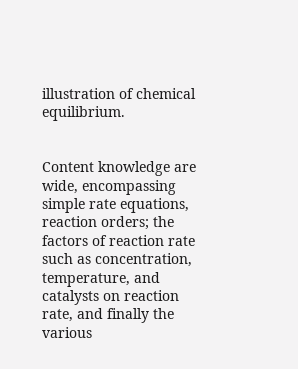illustration of chemical equilibrium.


Content knowledge are wide, encompassing simple rate equations, reaction orders; the factors of reaction rate such as concentration, temperature, and catalysts on reaction rate, and finally the various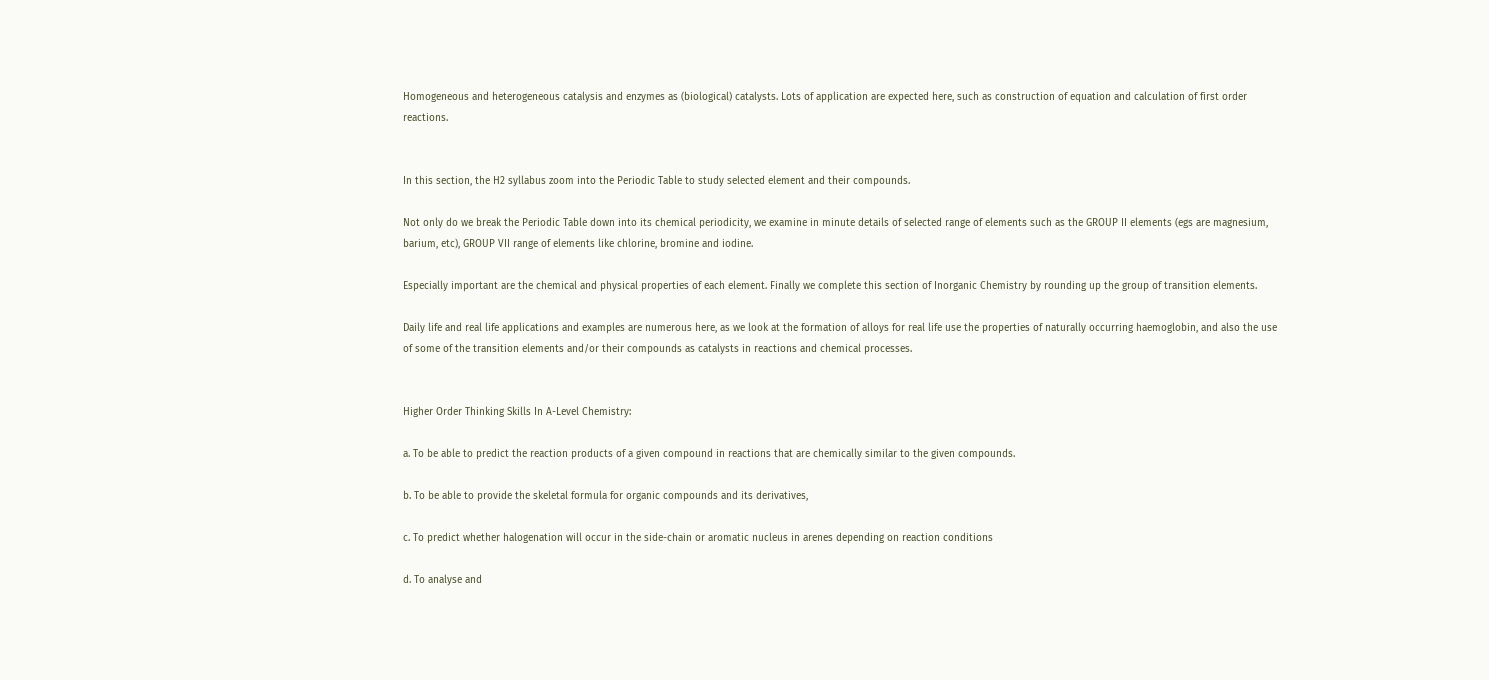Homogeneous and heterogeneous catalysis and enzymes as (biological) catalysts. Lots of application are expected here, such as construction of equation and calculation of first order reactions.


In this section, the H2 syllabus zoom into the Periodic Table to study selected element and their compounds.

Not only do we break the Periodic Table down into its chemical periodicity, we examine in minute details of selected range of elements such as the GROUP II elements (egs are magnesium, barium, etc), GROUP VII range of elements like chlorine, bromine and iodine.

Especially important are the chemical and physical properties of each element. Finally we complete this section of Inorganic Chemistry by rounding up the group of transition elements.

Daily life and real life applications and examples are numerous here, as we look at the formation of alloys for real life use the properties of naturally occurring haemoglobin, and also the use of some of the transition elements and/or their compounds as catalysts in reactions and chemical processes.


Higher Order Thinking Skills In A-Level Chemistry:

a. To be able to predict the reaction products of a given compound in reactions that are chemically similar to the given compounds.

b. To be able to provide the skeletal formula for organic compounds and its derivatives,

c. To predict whether halogenation will occur in the side-chain or aromatic nucleus in arenes depending on reaction conditions

d. To analyse and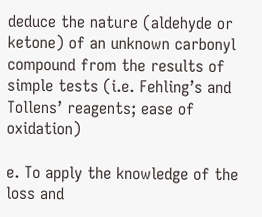deduce the nature (aldehyde or ketone) of an unknown carbonyl compound from the results of simple tests (i.e. Fehling’s and Tollens’ reagents; ease of oxidation)

e. To apply the knowledge of the loss and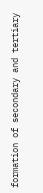formation of secondary and tertiary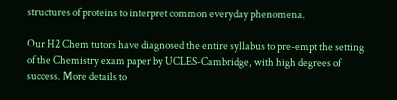structures of proteins to interpret common everyday phenomena.

Our H2 Chem tutors have diagnosed the entire syllabus to pre-empt the setting of the Chemistry exam paper by UCLES-Cambridge, with high degrees of success. More details to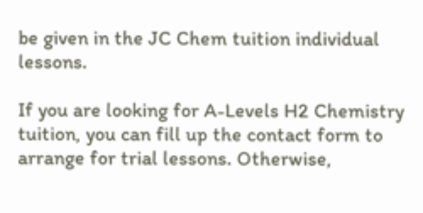be given in the JC Chem tuition individual lessons.

If you are looking for A-Levels H2 Chemistry tuition, you can fill up the contact form to arrange for trial lessons. Otherwise,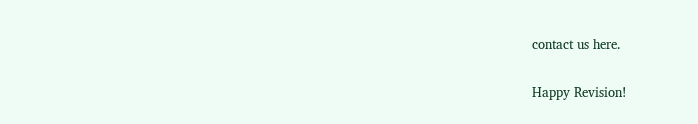contact us here.

Happy Revision!